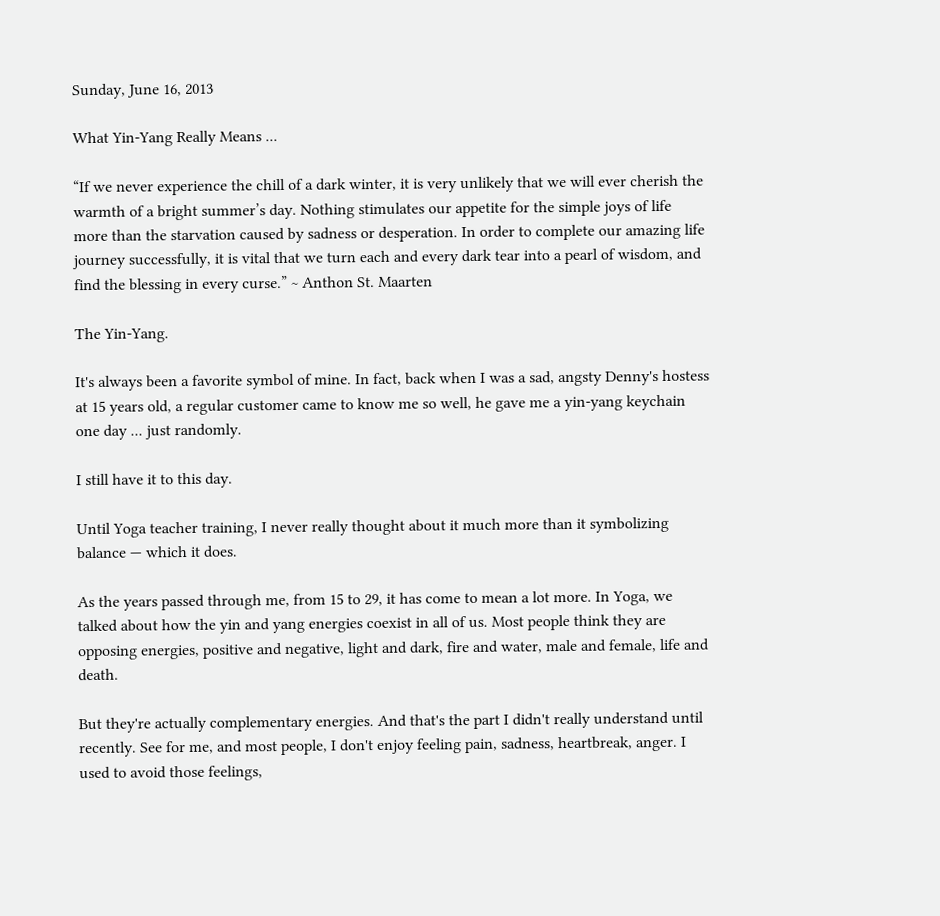Sunday, June 16, 2013

What Yin-Yang Really Means ...

“If we never experience the chill of a dark winter, it is very unlikely that we will ever cherish the warmth of a bright summer’s day. Nothing stimulates our appetite for the simple joys of life more than the starvation caused by sadness or desperation. In order to complete our amazing life journey successfully, it is vital that we turn each and every dark tear into a pearl of wisdom, and find the blessing in every curse.” ~ Anthon St. Maarten

The Yin-Yang.

It's always been a favorite symbol of mine. In fact, back when I was a sad, angsty Denny's hostess at 15 years old, a regular customer came to know me so well, he gave me a yin-yang keychain one day ... just randomly.

I still have it to this day.

Until Yoga teacher training, I never really thought about it much more than it symbolizing balance — which it does.

As the years passed through me, from 15 to 29, it has come to mean a lot more. In Yoga, we talked about how the yin and yang energies coexist in all of us. Most people think they are opposing energies, positive and negative, light and dark, fire and water, male and female, life and death.

But they're actually complementary energies. And that's the part I didn't really understand until recently. See for me, and most people, I don't enjoy feeling pain, sadness, heartbreak, anger. I used to avoid those feelings,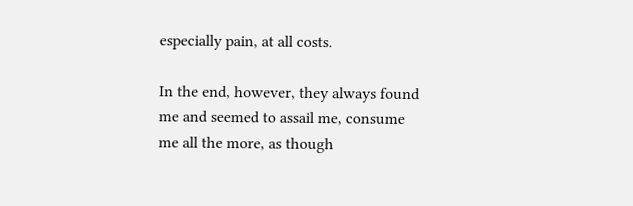especially pain, at all costs.

In the end, however, they always found me and seemed to assail me, consume me all the more, as though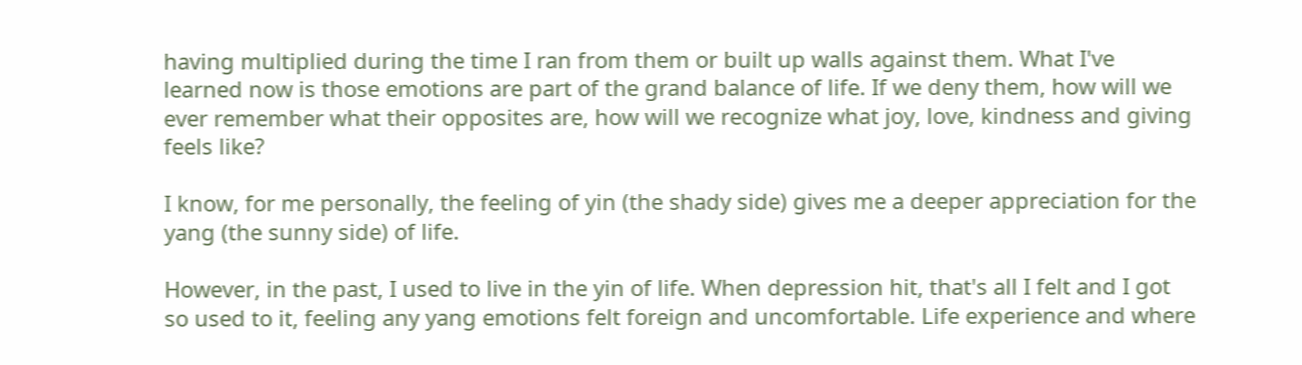having multiplied during the time I ran from them or built up walls against them. What I've learned now is those emotions are part of the grand balance of life. If we deny them, how will we ever remember what their opposites are, how will we recognize what joy, love, kindness and giving feels like?

I know, for me personally, the feeling of yin (the shady side) gives me a deeper appreciation for the yang (the sunny side) of life.

However, in the past, I used to live in the yin of life. When depression hit, that's all I felt and I got so used to it, feeling any yang emotions felt foreign and uncomfortable. Life experience and where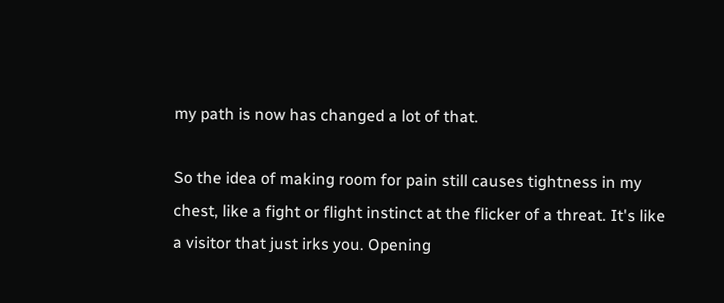my path is now has changed a lot of that.

So the idea of making room for pain still causes tightness in my chest, like a fight or flight instinct at the flicker of a threat. It's like a visitor that just irks you. Opening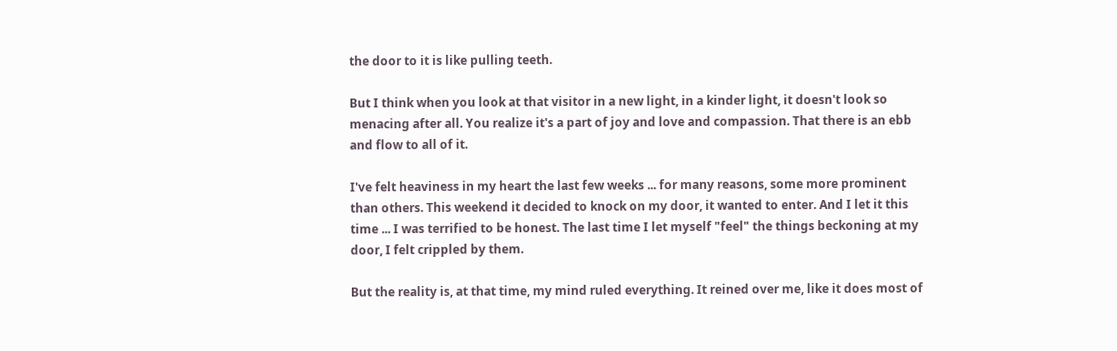the door to it is like pulling teeth.

But I think when you look at that visitor in a new light, in a kinder light, it doesn't look so menacing after all. You realize it's a part of joy and love and compassion. That there is an ebb and flow to all of it.

I've felt heaviness in my heart the last few weeks ... for many reasons, some more prominent than others. This weekend it decided to knock on my door, it wanted to enter. And I let it this time ... I was terrified to be honest. The last time I let myself "feel" the things beckoning at my door, I felt crippled by them.

But the reality is, at that time, my mind ruled everything. It reined over me, like it does most of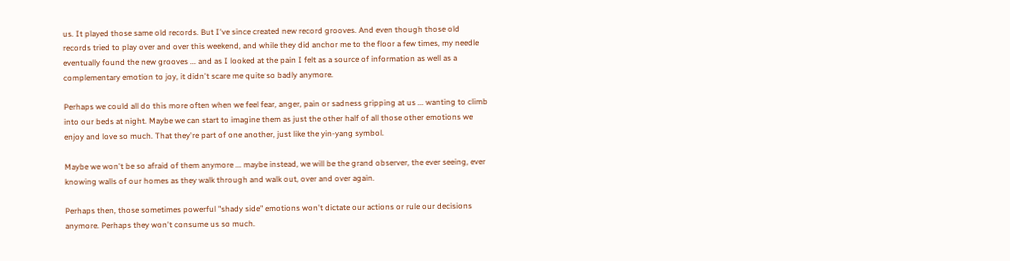us. It played those same old records. But I've since created new record grooves. And even though those old records tried to play over and over this weekend, and while they did anchor me to the floor a few times, my needle eventually found the new grooves ... and as I looked at the pain I felt as a source of information as well as a complementary emotion to joy, it didn't scare me quite so badly anymore.

Perhaps we could all do this more often when we feel fear, anger, pain or sadness gripping at us ... wanting to climb into our beds at night. Maybe we can start to imagine them as just the other half of all those other emotions we enjoy and love so much. That they're part of one another, just like the yin-yang symbol.

Maybe we won't be so afraid of them anymore ... maybe instead, we will be the grand observer, the ever seeing, ever knowing walls of our homes as they walk through and walk out, over and over again.

Perhaps then, those sometimes powerful "shady side" emotions won't dictate our actions or rule our decisions anymore. Perhaps they won't consume us so much.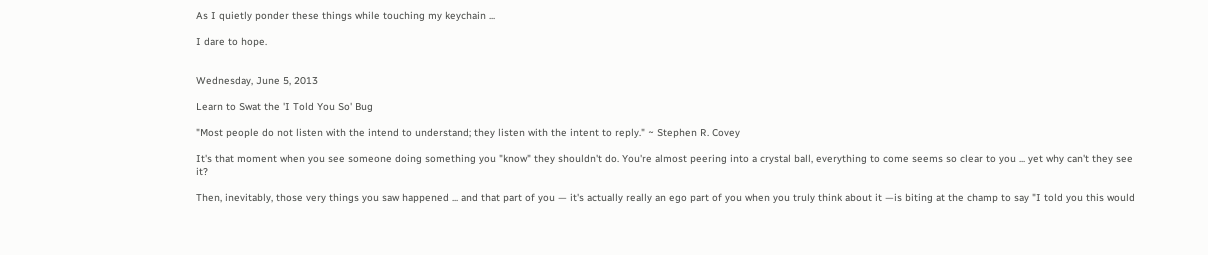As I quietly ponder these things while touching my keychain ...

I dare to hope.


Wednesday, June 5, 2013

Learn to Swat the 'I Told You So' Bug

"Most people do not listen with the intend to understand; they listen with the intent to reply." ~ Stephen R. Covey

It's that moment when you see someone doing something you "know" they shouldn't do. You're almost peering into a crystal ball, everything to come seems so clear to you ... yet why can't they see it?

Then, inevitably, those very things you saw happened ... and that part of you — it's actually really an ego part of you when you truly think about it —is biting at the champ to say "I told you this would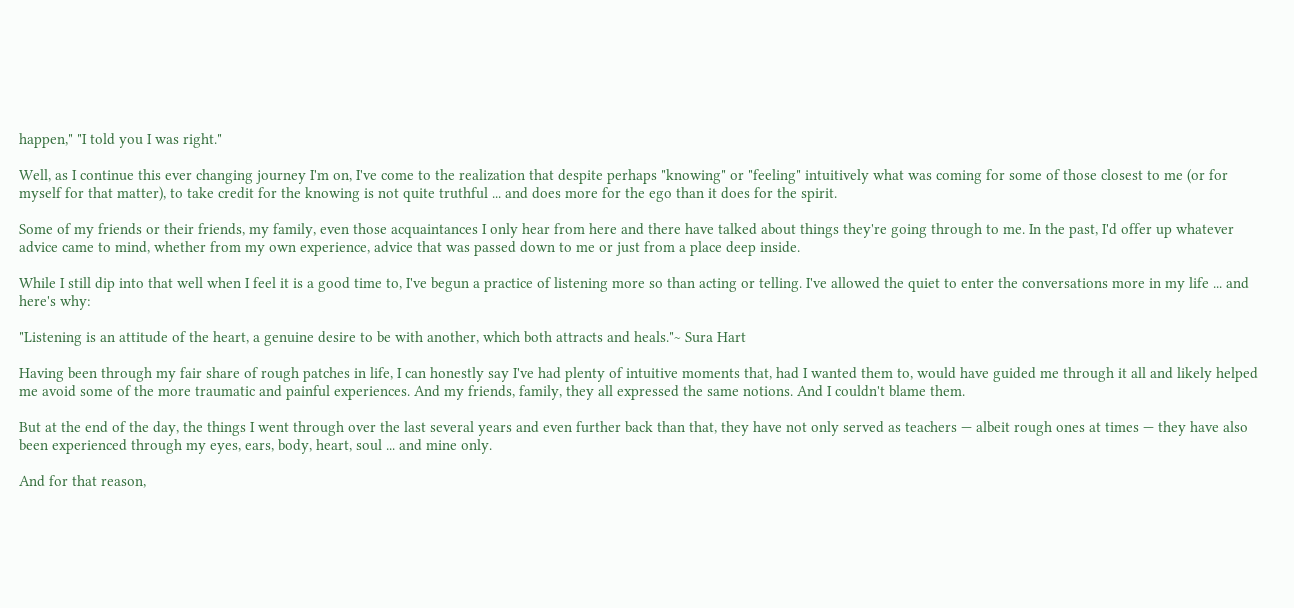happen," "I told you I was right."

Well, as I continue this ever changing journey I'm on, I've come to the realization that despite perhaps "knowing" or "feeling" intuitively what was coming for some of those closest to me (or for myself for that matter), to take credit for the knowing is not quite truthful ... and does more for the ego than it does for the spirit.

Some of my friends or their friends, my family, even those acquaintances I only hear from here and there have talked about things they're going through to me. In the past, I'd offer up whatever advice came to mind, whether from my own experience, advice that was passed down to me or just from a place deep inside.

While I still dip into that well when I feel it is a good time to, I've begun a practice of listening more so than acting or telling. I've allowed the quiet to enter the conversations more in my life ... and here's why:

"Listening is an attitude of the heart, a genuine desire to be with another, which both attracts and heals."~ Sura Hart

Having been through my fair share of rough patches in life, I can honestly say I've had plenty of intuitive moments that, had I wanted them to, would have guided me through it all and likely helped me avoid some of the more traumatic and painful experiences. And my friends, family, they all expressed the same notions. And I couldn't blame them.

But at the end of the day, the things I went through over the last several years and even further back than that, they have not only served as teachers — albeit rough ones at times — they have also been experienced through my eyes, ears, body, heart, soul ... and mine only.

And for that reason,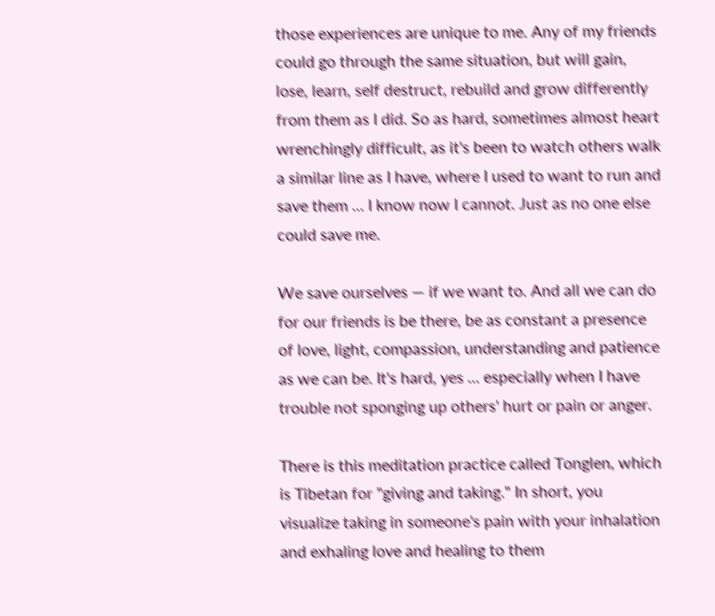those experiences are unique to me. Any of my friends could go through the same situation, but will gain, lose, learn, self destruct, rebuild and grow differently from them as I did. So as hard, sometimes almost heart wrenchingly difficult, as it's been to watch others walk a similar line as I have, where I used to want to run and save them ... I know now I cannot. Just as no one else could save me.

We save ourselves — if we want to. And all we can do for our friends is be there, be as constant a presence of love, light, compassion, understanding and patience as we can be. It's hard, yes ... especially when I have trouble not sponging up others' hurt or pain or anger.

There is this meditation practice called Tonglen, which is Tibetan for "giving and taking." In short, you visualize taking in someone's pain with your inhalation and exhaling love and healing to them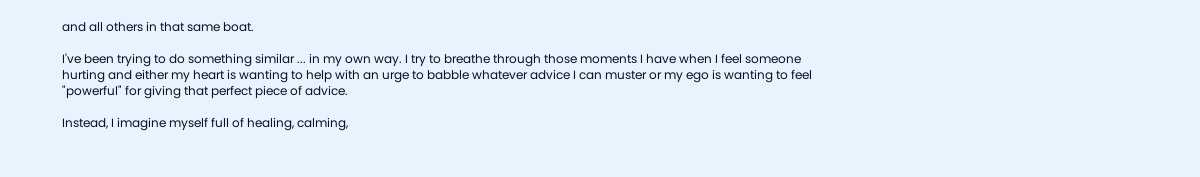and all others in that same boat.

I've been trying to do something similar ... in my own way. I try to breathe through those moments I have when I feel someone hurting and either my heart is wanting to help with an urge to babble whatever advice I can muster or my ego is wanting to feel "powerful" for giving that perfect piece of advice.

Instead, I imagine myself full of healing, calming,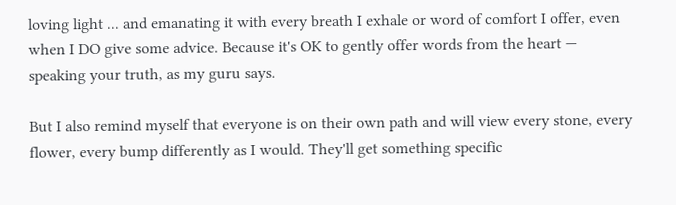loving light ... and emanating it with every breath I exhale or word of comfort I offer, even when I DO give some advice. Because it's OK to gently offer words from the heart — speaking your truth, as my guru says.

But I also remind myself that everyone is on their own path and will view every stone, every flower, every bump differently as I would. They'll get something specific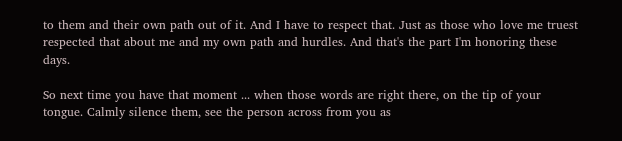to them and their own path out of it. And I have to respect that. Just as those who love me truest respected that about me and my own path and hurdles. And that's the part I'm honoring these days.

So next time you have that moment ... when those words are right there, on the tip of your tongue. Calmly silence them, see the person across from you as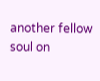another fellow soul on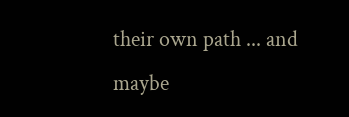their own path ... and maybe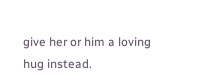give her or him a loving hug instead.